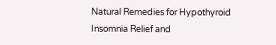Natural Remedies for Hypothyroid Insomnia Relief and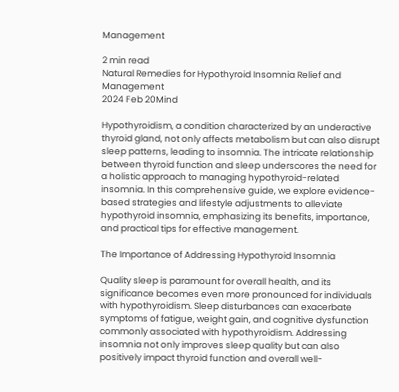Management

2 min read
Natural Remedies for Hypothyroid Insomnia Relief and Management
2024 Feb 20Mind

Hypothyroidism, a condition characterized by an underactive thyroid gland, not only affects metabolism but can also disrupt sleep patterns, leading to insomnia. The intricate relationship between thyroid function and sleep underscores the need for a holistic approach to managing hypothyroid-related insomnia. In this comprehensive guide, we explore evidence-based strategies and lifestyle adjustments to alleviate hypothyroid insomnia, emphasizing its benefits, importance, and practical tips for effective management.

The Importance of Addressing Hypothyroid Insomnia

Quality sleep is paramount for overall health, and its significance becomes even more pronounced for individuals with hypothyroidism. Sleep disturbances can exacerbate symptoms of fatigue, weight gain, and cognitive dysfunction commonly associated with hypothyroidism. Addressing insomnia not only improves sleep quality but can also positively impact thyroid function and overall well-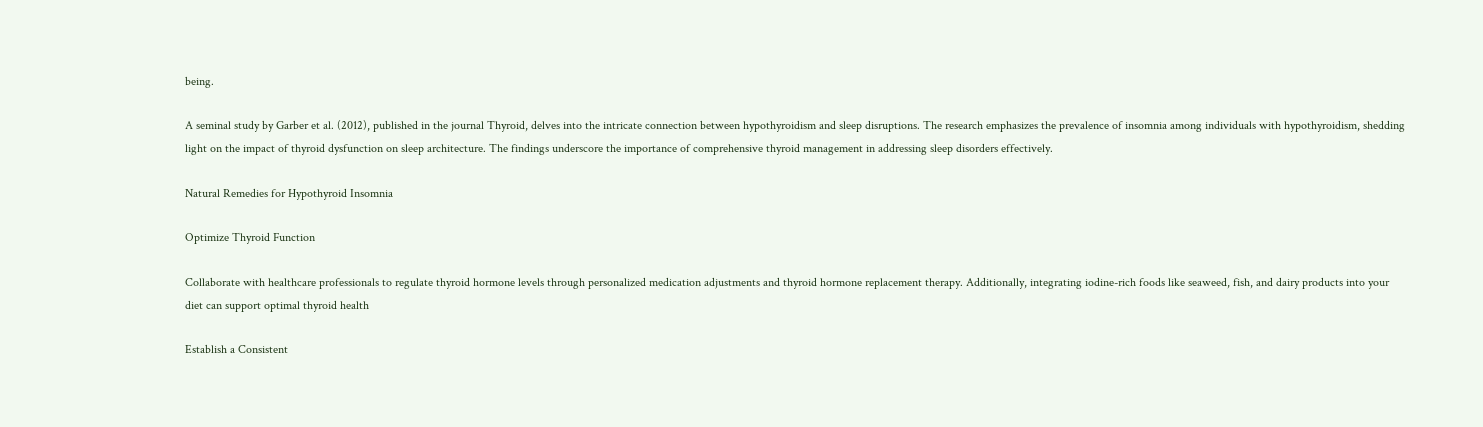being.

A seminal study by Garber et al. (2012), published in the journal Thyroid, delves into the intricate connection between hypothyroidism and sleep disruptions. The research emphasizes the prevalence of insomnia among individuals with hypothyroidism, shedding light on the impact of thyroid dysfunction on sleep architecture. The findings underscore the importance of comprehensive thyroid management in addressing sleep disorders effectively.

Natural Remedies for Hypothyroid Insomnia

Optimize Thyroid Function

Collaborate with healthcare professionals to regulate thyroid hormone levels through personalized medication adjustments and thyroid hormone replacement therapy. Additionally, integrating iodine-rich foods like seaweed, fish, and dairy products into your diet can support optimal thyroid health

Establish a Consistent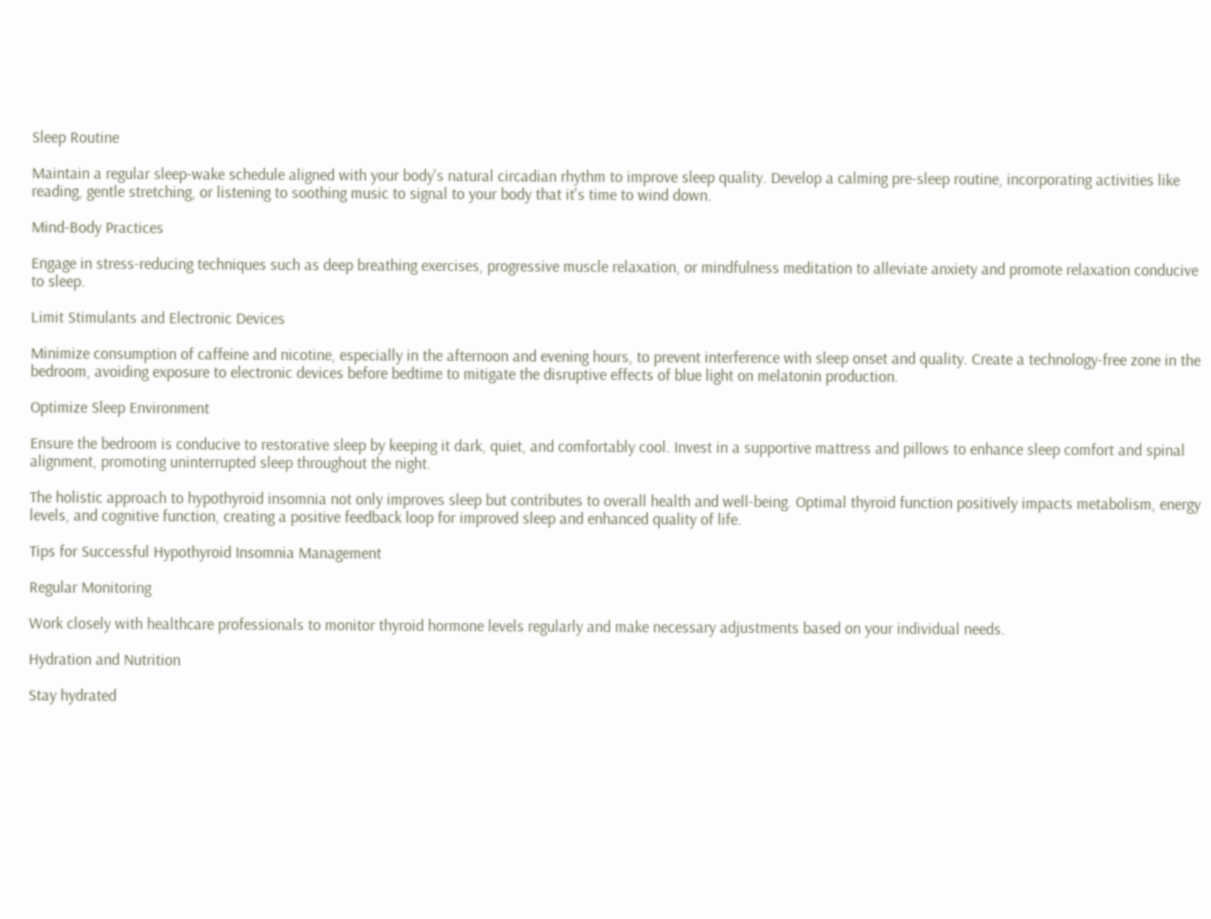Sleep Routine

Maintain a regular sleep-wake schedule aligned with your body's natural circadian rhythm to improve sleep quality. Develop a calming pre-sleep routine, incorporating activities like reading, gentle stretching, or listening to soothing music to signal to your body that it's time to wind down.

Mind-Body Practices

Engage in stress-reducing techniques such as deep breathing exercises, progressive muscle relaxation, or mindfulness meditation to alleviate anxiety and promote relaxation conducive to sleep.

Limit Stimulants and Electronic Devices

Minimize consumption of caffeine and nicotine, especially in the afternoon and evening hours, to prevent interference with sleep onset and quality. Create a technology-free zone in the bedroom, avoiding exposure to electronic devices before bedtime to mitigate the disruptive effects of blue light on melatonin production.

Optimize Sleep Environment

Ensure the bedroom is conducive to restorative sleep by keeping it dark, quiet, and comfortably cool. Invest in a supportive mattress and pillows to enhance sleep comfort and spinal alignment, promoting uninterrupted sleep throughout the night.

The holistic approach to hypothyroid insomnia not only improves sleep but contributes to overall health and well-being. Optimal thyroid function positively impacts metabolism, energy levels, and cognitive function, creating a positive feedback loop for improved sleep and enhanced quality of life.

Tips for Successful Hypothyroid Insomnia Management

Regular Monitoring

Work closely with healthcare professionals to monitor thyroid hormone levels regularly and make necessary adjustments based on your individual needs.

Hydration and Nutrition

Stay hydrated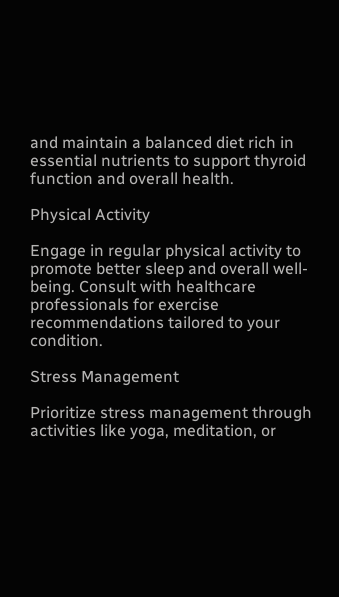and maintain a balanced diet rich in essential nutrients to support thyroid function and overall health.

Physical Activity

Engage in regular physical activity to promote better sleep and overall well-being. Consult with healthcare professionals for exercise recommendations tailored to your condition.

Stress Management

Prioritize stress management through activities like yoga, meditation, or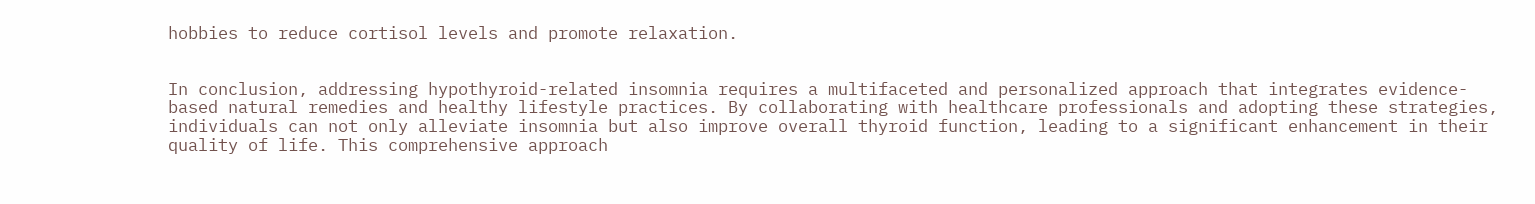hobbies to reduce cortisol levels and promote relaxation.


In conclusion, addressing hypothyroid-related insomnia requires a multifaceted and personalized approach that integrates evidence-based natural remedies and healthy lifestyle practices. By collaborating with healthcare professionals and adopting these strategies, individuals can not only alleviate insomnia but also improve overall thyroid function, leading to a significant enhancement in their quality of life. This comprehensive approach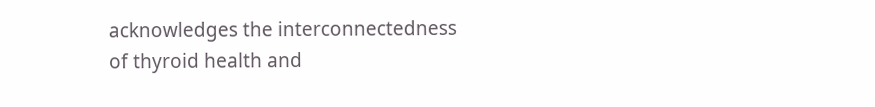acknowledges the interconnectedness of thyroid health and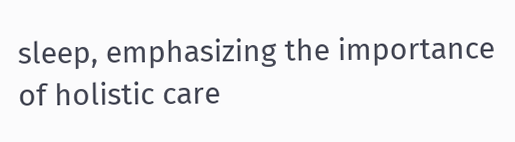sleep, emphasizing the importance of holistic care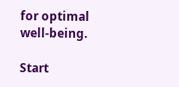for optimal well-being.

Start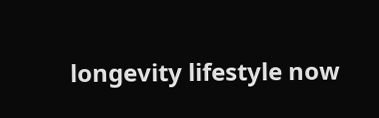longevity lifestyle now